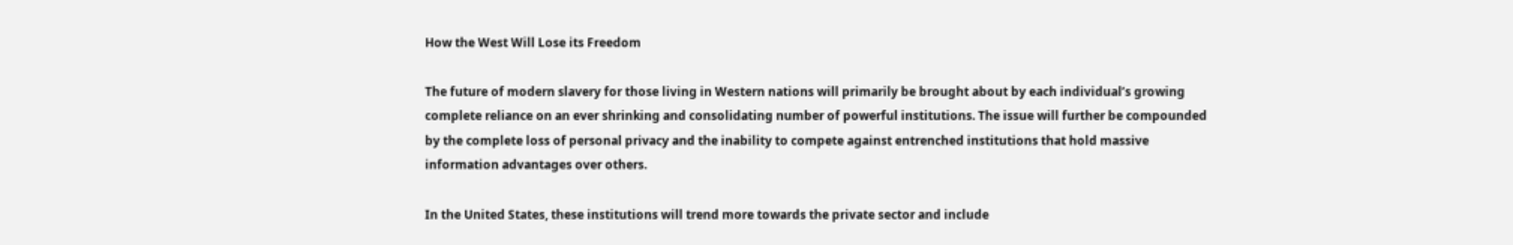How the West Will Lose its Freedom

The future of modern slavery for those living in Western nations will primarily be brought about by each individual’s growing complete reliance on an ever shrinking and consolidating number of powerful institutions. The issue will further be compounded by the complete loss of personal privacy and the inability to compete against entrenched institutions that hold massive information advantages over others.

In the United States, these institutions will trend more towards the private sector and include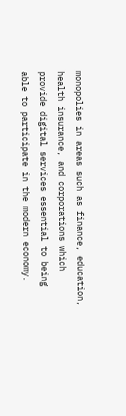monopolies in areas such as finance, education, health insurance, and corporations which provide digital services essential to being able to participate in the modern economy.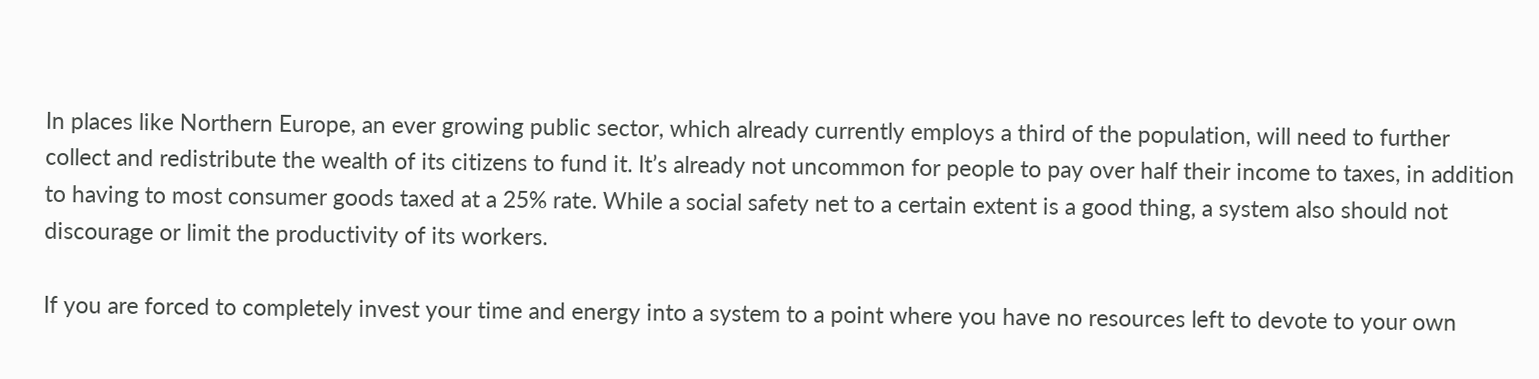In places like Northern Europe, an ever growing public sector, which already currently employs a third of the population, will need to further collect and redistribute the wealth of its citizens to fund it. It’s already not uncommon for people to pay over half their income to taxes, in addition to having to most consumer goods taxed at a 25% rate. While a social safety net to a certain extent is a good thing, a system also should not discourage or limit the productivity of its workers.

If you are forced to completely invest your time and energy into a system to a point where you have no resources left to devote to your own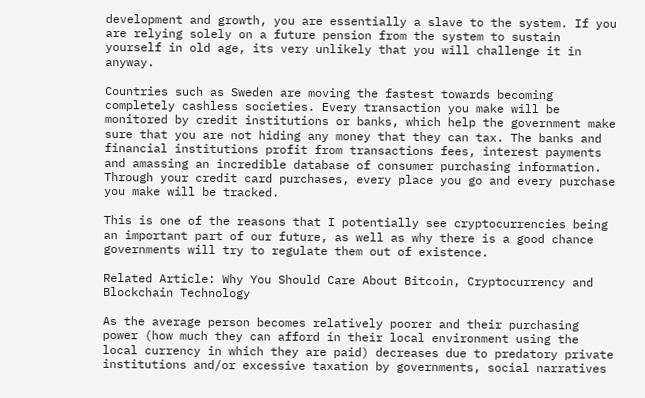development and growth, you are essentially a slave to the system. If you are relying solely on a future pension from the system to sustain yourself in old age, its very unlikely that you will challenge it in anyway.

Countries such as Sweden are moving the fastest towards becoming completely cashless societies. Every transaction you make will be monitored by credit institutions or banks, which help the government make sure that you are not hiding any money that they can tax. The banks and financial institutions profit from transactions fees, interest payments and amassing an incredible database of consumer purchasing information. Through your credit card purchases, every place you go and every purchase you make will be tracked.

This is one of the reasons that I potentially see cryptocurrencies being an important part of our future, as well as why there is a good chance governments will try to regulate them out of existence.

Related Article: Why You Should Care About Bitcoin, Cryptocurrency and Blockchain Technology

As the average person becomes relatively poorer and their purchasing power (how much they can afford in their local environment using the local currency in which they are paid) decreases due to predatory private institutions and/or excessive taxation by governments, social narratives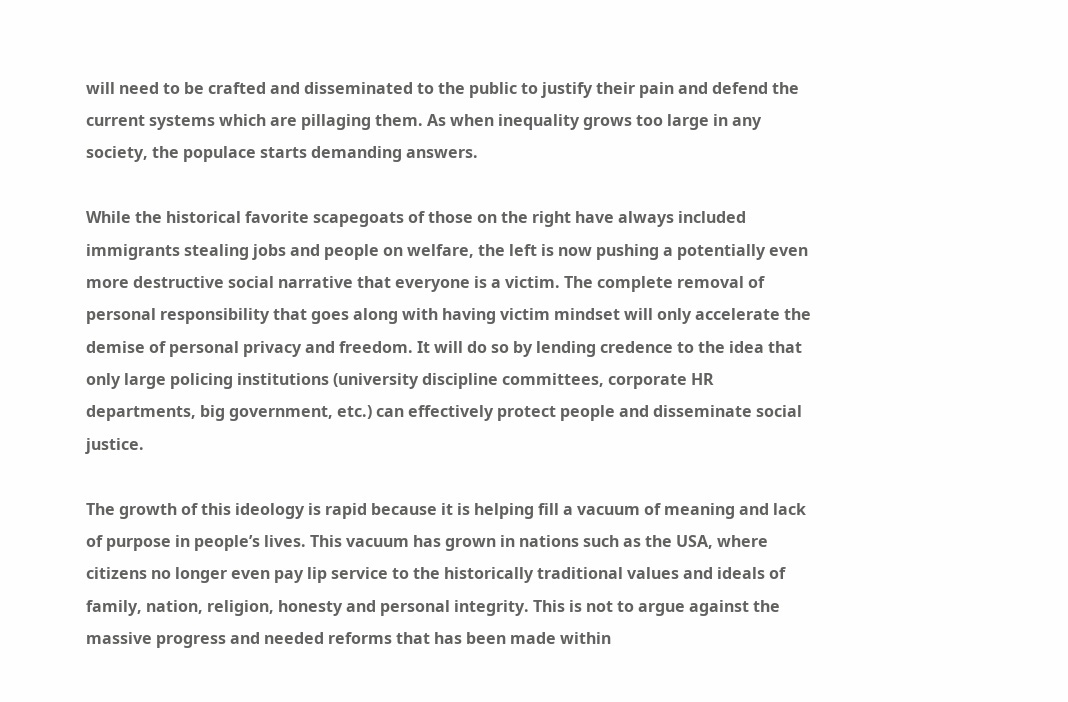will need to be crafted and disseminated to the public to justify their pain and defend the current systems which are pillaging them. As when inequality grows too large in any society, the populace starts demanding answers.

While the historical favorite scapegoats of those on the right have always included immigrants stealing jobs and people on welfare, the left is now pushing a potentially even more destructive social narrative that everyone is a victim. The complete removal of personal responsibility that goes along with having victim mindset will only accelerate the demise of personal privacy and freedom. It will do so by lending credence to the idea that only large policing institutions (university discipline committees, corporate HR departments, big government, etc.) can effectively protect people and disseminate social justice.

The growth of this ideology is rapid because it is helping fill a vacuum of meaning and lack of purpose in people’s lives. This vacuum has grown in nations such as the USA, where citizens no longer even pay lip service to the historically traditional values and ideals of family, nation, religion, honesty and personal integrity. This is not to argue against the massive progress and needed reforms that has been made within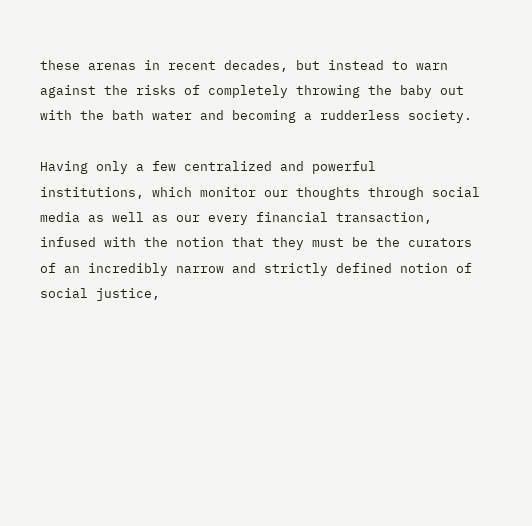these arenas in recent decades, but instead to warn against the risks of completely throwing the baby out with the bath water and becoming a rudderless society.

Having only a few centralized and powerful institutions, which monitor our thoughts through social media as well as our every financial transaction, infused with the notion that they must be the curators of an incredibly narrow and strictly defined notion of social justice,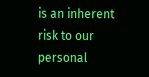is an inherent risk to our personal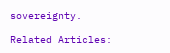sovereignty.

Related Articles: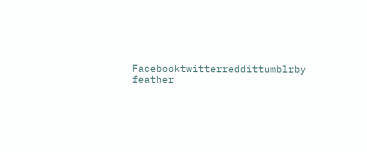Facebooktwitterreddittumblrby feather